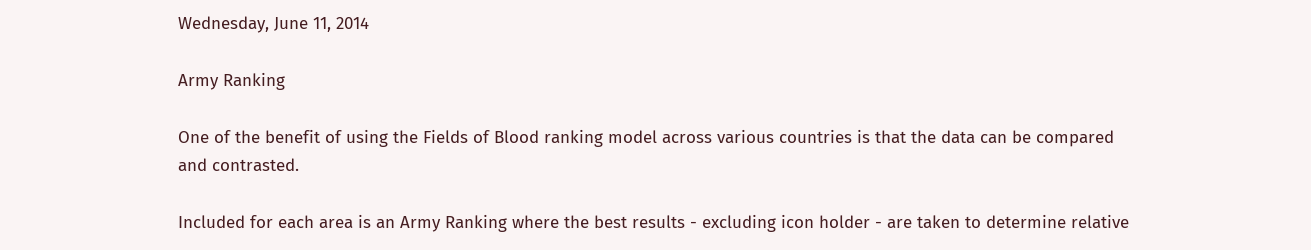Wednesday, June 11, 2014

Army Ranking

One of the benefit of using the Fields of Blood ranking model across various countries is that the data can be compared and contrasted.

Included for each area is an Army Ranking where the best results - excluding icon holder - are taken to determine relative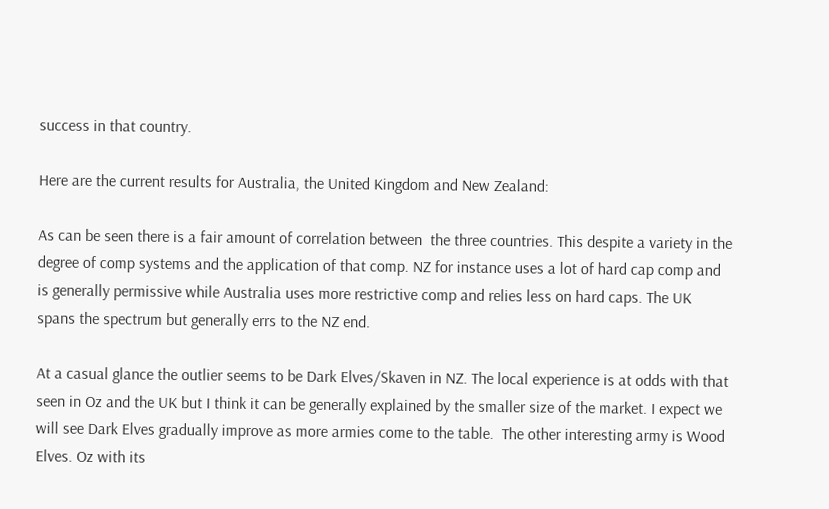success in that country.

Here are the current results for Australia, the United Kingdom and New Zealand:

As can be seen there is a fair amount of correlation between  the three countries. This despite a variety in the degree of comp systems and the application of that comp. NZ for instance uses a lot of hard cap comp and is generally permissive while Australia uses more restrictive comp and relies less on hard caps. The UK spans the spectrum but generally errs to the NZ end.

At a casual glance the outlier seems to be Dark Elves/Skaven in NZ. The local experience is at odds with that seen in Oz and the UK but I think it can be generally explained by the smaller size of the market. I expect we will see Dark Elves gradually improve as more armies come to the table.  The other interesting army is Wood Elves. Oz with its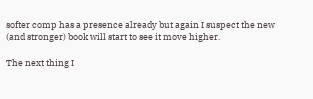softer comp has a presence already but again I suspect the new (and stronger) book will start to see it move higher.

The next thing I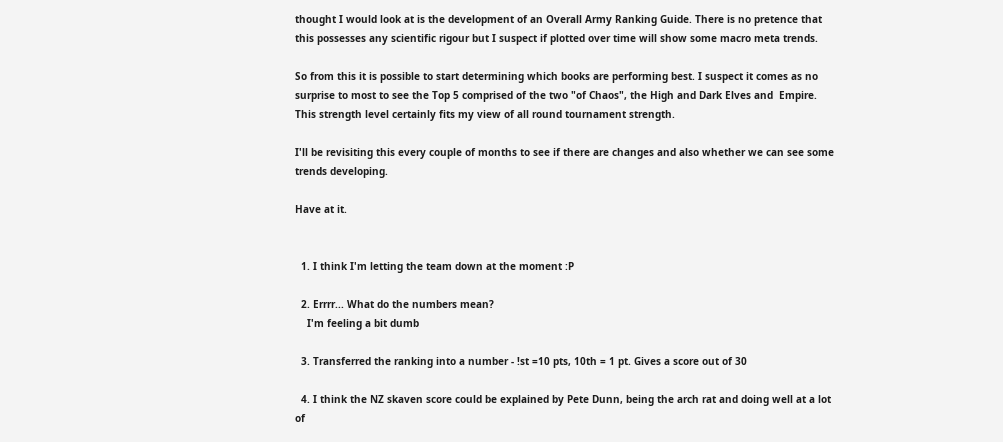thought I would look at is the development of an Overall Army Ranking Guide. There is no pretence that this possesses any scientific rigour but I suspect if plotted over time will show some macro meta trends.

So from this it is possible to start determining which books are performing best. I suspect it comes as no surprise to most to see the Top 5 comprised of the two "of Chaos", the High and Dark Elves and  Empire. This strength level certainly fits my view of all round tournament strength.

I'll be revisiting this every couple of months to see if there are changes and also whether we can see some trends developing.

Have at it.


  1. I think I'm letting the team down at the moment :P

  2. Errrr... What do the numbers mean?
    I'm feeling a bit dumb

  3. Transferred the ranking into a number - !st =10 pts, 10th = 1 pt. Gives a score out of 30

  4. I think the NZ skaven score could be explained by Pete Dunn, being the arch rat and doing well at a lot of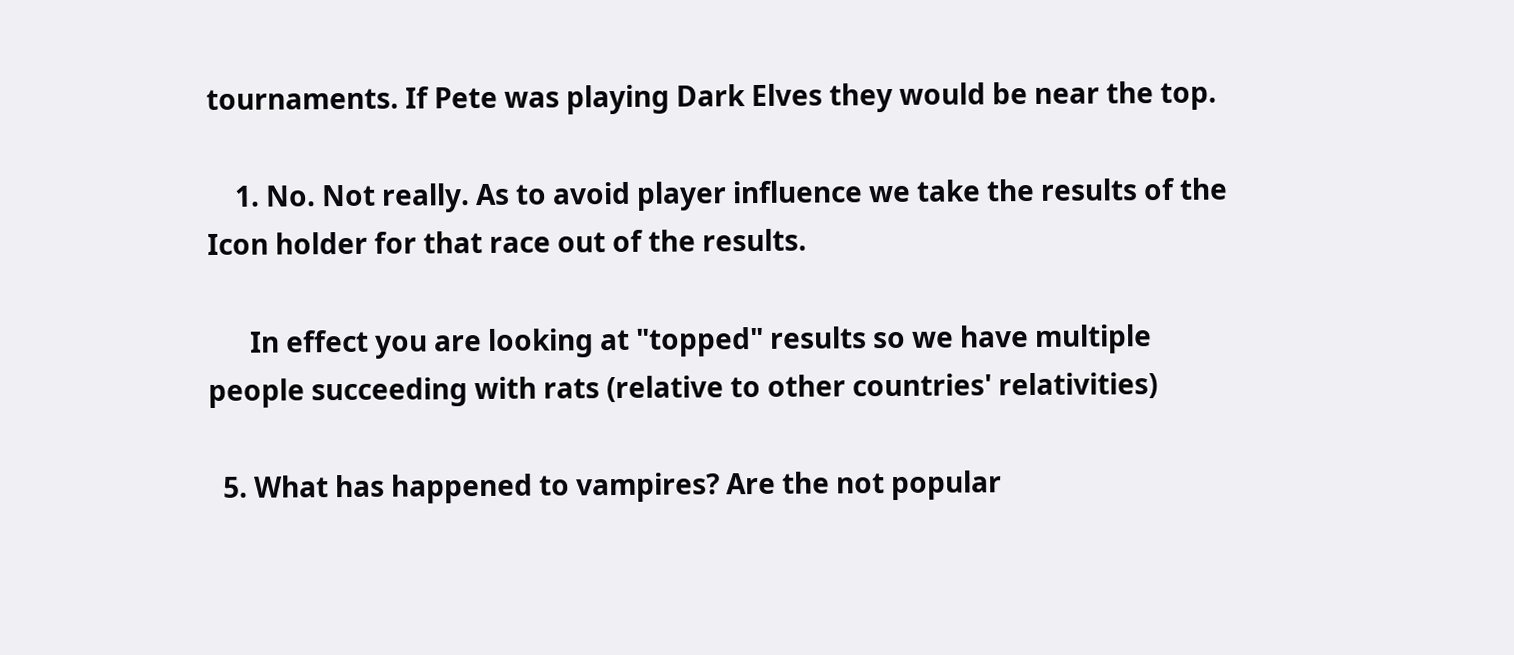tournaments. If Pete was playing Dark Elves they would be near the top.

    1. No. Not really. As to avoid player influence we take the results of the Icon holder for that race out of the results.

      In effect you are looking at "topped" results so we have multiple people succeeding with rats (relative to other countries' relativities)

  5. What has happened to vampires? Are the not popular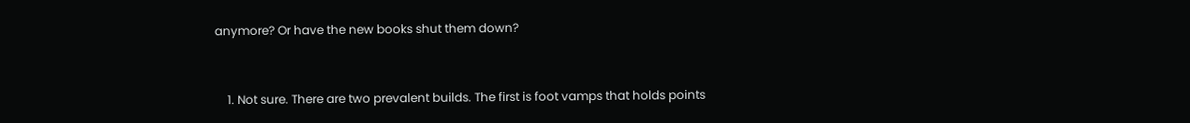anymore? Or have the new books shut them down?


    1. Not sure. There are two prevalent builds. The first is foot vamps that holds points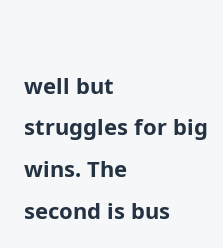well but struggles for big wins. The second is bus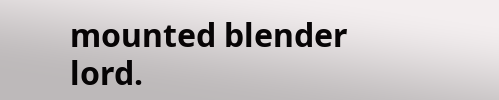mounted blender lord.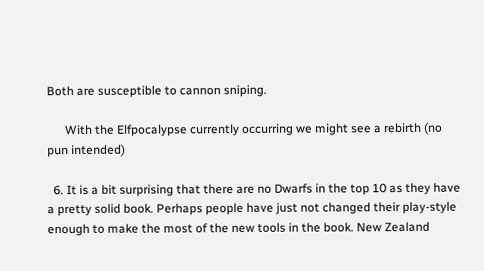Both are susceptible to cannon sniping.

      With the Elfpocalypse currently occurring we might see a rebirth (no pun intended)

  6. It is a bit surprising that there are no Dwarfs in the top 10 as they have a pretty solid book. Perhaps people have just not changed their play-style enough to make the most of the new tools in the book. New Zealand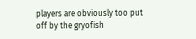players are obviously too put off by the gryofish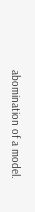abomination of a model.